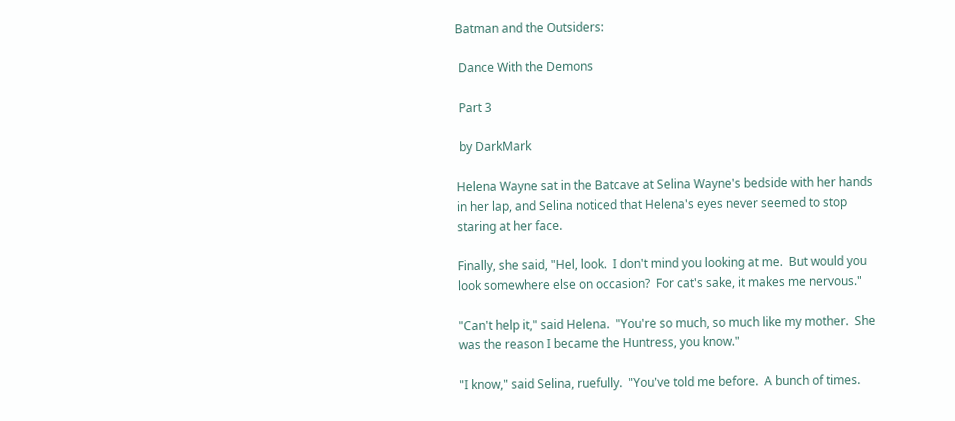Batman and the Outsiders:

 Dance With the Demons

 Part 3

 by DarkMark

Helena Wayne sat in the Batcave at Selina Wayne's bedside with her hands in her lap, and Selina noticed that Helena's eyes never seemed to stop staring at her face.

Finally, she said, "Hel, look.  I don't mind you looking at me.  But would you look somewhere else on occasion?  For cat's sake, it makes me nervous."

"Can't help it," said Helena.  "You're so much, so much like my mother.  She was the reason I became the Huntress, you know."

"I know," said Selina, ruefully.  "You've told me before.  A bunch of times.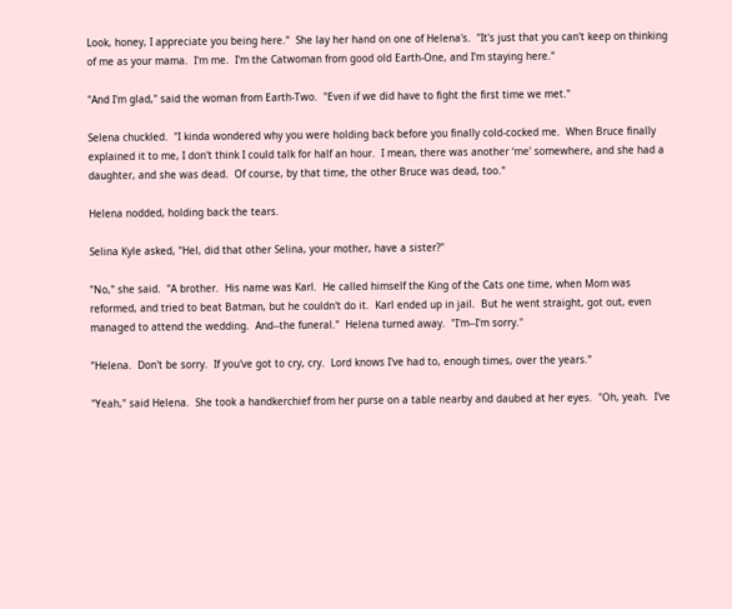Look, honey, I appreciate you being here."  She lay her hand on one of Helena's.  "It's just that you can't keep on thinking of me as your mama.  I'm me.  I'm the Catwoman from good old Earth-One, and I'm staying here."

"And I'm glad," said the woman from Earth-Two.  "Even if we did have to fight the first time we met."

Selena chuckled.  "I kinda wondered why you were holding back before you finally cold-cocked me.  When Bruce finally explained it to me, I don't think I could talk for half an hour.  I mean, there was another ‘me' somewhere, and she had a daughter, and she was dead.  Of course, by that time, the other Bruce was dead, too."

Helena nodded, holding back the tears.

Selina Kyle asked, "Hel, did that other Selina, your mother, have a sister?"

"No," she said.  "A brother.  His name was Karl.  He called himself the King of the Cats one time, when Mom was reformed, and tried to beat Batman, but he couldn't do it.  Karl ended up in jail.  But he went straight, got out, even managed to attend the wedding.  And--the funeral."  Helena turned away.  "I'm--I'm sorry."

"Helena.  Don't be sorry.  If you've got to cry, cry.  Lord knows I've had to, enough times, over the years."

"Yeah," said Helena.  She took a handkerchief from her purse on a table nearby and daubed at her eyes.  "Oh, yeah.  I've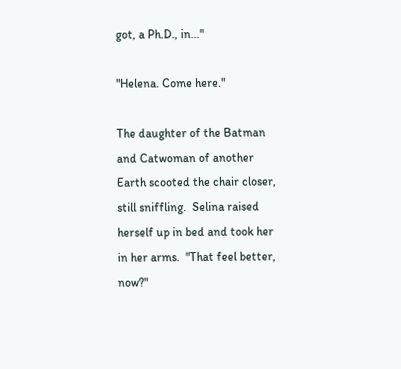got, a Ph.D., in..."

"Helena. Come here."

The daughter of the Batman and Catwoman of another Earth scooted the chair closer, still sniffling.  Selina raised herself up in bed and took her in her arms.  "That feel better, now?"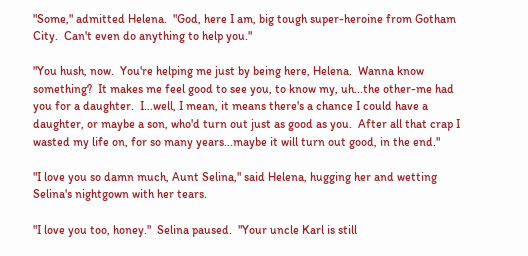"Some," admitted Helena.  "God, here I am, big tough super-heroine from Gotham City.  Can't even do anything to help you."

"You hush, now.  You're helping me just by being here, Helena.  Wanna know something?  It makes me feel good to see you, to know my, uh...the other-me had you for a daughter.  I...well, I mean, it means there's a chance I could have a daughter, or maybe a son, who'd turn out just as good as you.  After all that crap I wasted my life on, for so many years...maybe it will turn out good, in the end."

"I love you so damn much, Aunt Selina," said Helena, hugging her and wetting Selina's nightgown with her tears.

"I love you too, honey."  Selina paused.  "Your uncle Karl is still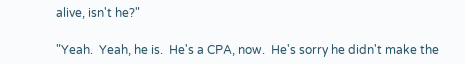alive, isn't he?"

"Yeah.  Yeah, he is.  He's a CPA, now.  He's sorry he didn't make the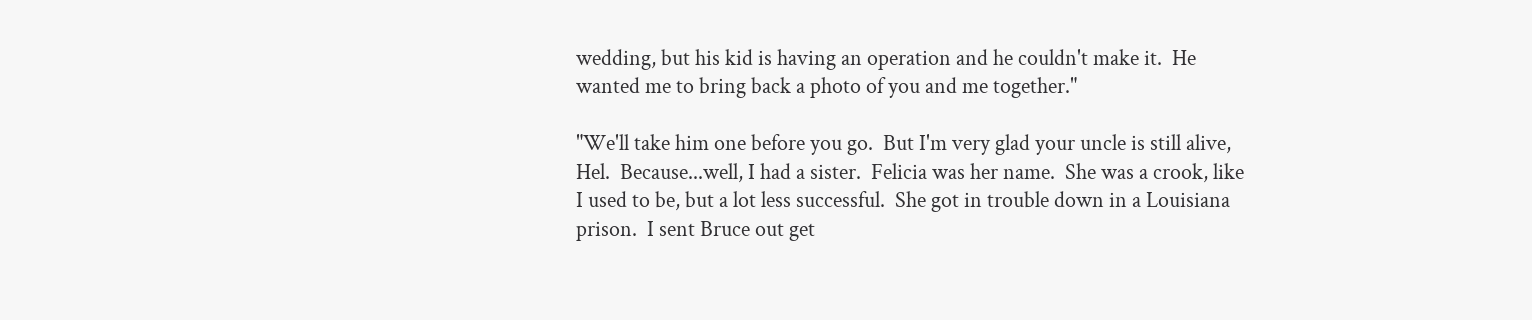wedding, but his kid is having an operation and he couldn't make it.  He wanted me to bring back a photo of you and me together."

"We'll take him one before you go.  But I'm very glad your uncle is still alive, Hel.  Because...well, I had a sister.  Felicia was her name.  She was a crook, like I used to be, but a lot less successful.  She got in trouble down in a Louisiana prison.  I sent Bruce out get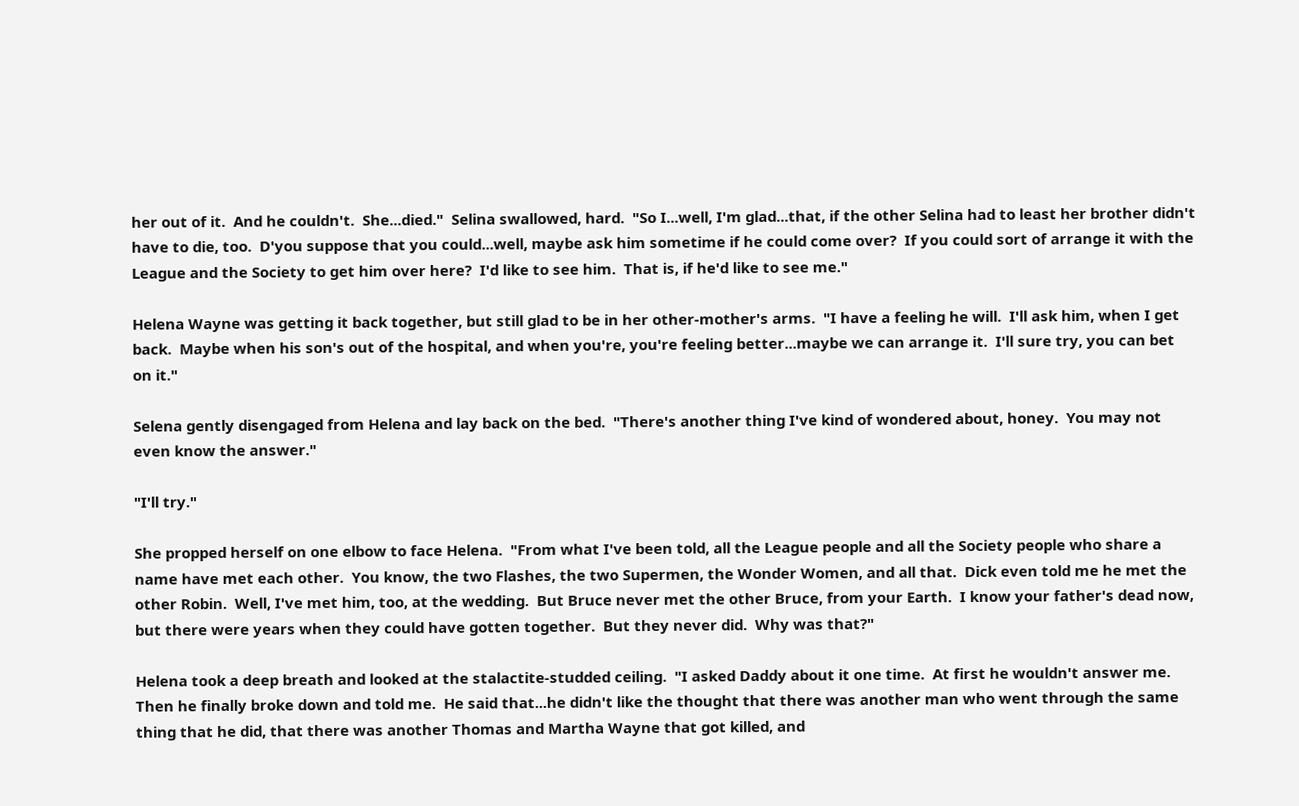her out of it.  And he couldn't.  She...died."  Selina swallowed, hard.  "So I...well, I'm glad...that, if the other Selina had to least her brother didn't have to die, too.  D'you suppose that you could...well, maybe ask him sometime if he could come over?  If you could sort of arrange it with the League and the Society to get him over here?  I'd like to see him.  That is, if he'd like to see me."

Helena Wayne was getting it back together, but still glad to be in her other-mother's arms.  "I have a feeling he will.  I'll ask him, when I get back.  Maybe when his son's out of the hospital, and when you're, you're feeling better...maybe we can arrange it.  I'll sure try, you can bet on it."

Selena gently disengaged from Helena and lay back on the bed.  "There's another thing I've kind of wondered about, honey.  You may not even know the answer."

"I'll try."

She propped herself on one elbow to face Helena.  "From what I've been told, all the League people and all the Society people who share a name have met each other.  You know, the two Flashes, the two Supermen, the Wonder Women, and all that.  Dick even told me he met the other Robin.  Well, I've met him, too, at the wedding.  But Bruce never met the other Bruce, from your Earth.  I know your father's dead now, but there were years when they could have gotten together.  But they never did.  Why was that?"

Helena took a deep breath and looked at the stalactite-studded ceiling.  "I asked Daddy about it one time.  At first he wouldn't answer me.  Then he finally broke down and told me.  He said that...he didn't like the thought that there was another man who went through the same thing that he did, that there was another Thomas and Martha Wayne that got killed, and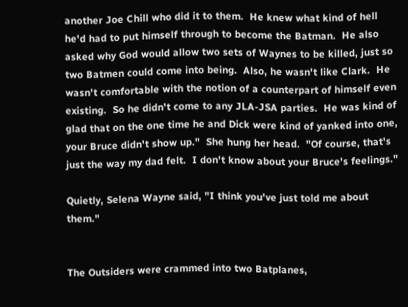another Joe Chill who did it to them.  He knew what kind of hell he'd had to put himself through to become the Batman.  He also asked why God would allow two sets of Waynes to be killed, just so two Batmen could come into being.  Also, he wasn't like Clark.  He wasn't comfortable with the notion of a counterpart of himself even existing.  So he didn't come to any JLA-JSA parties.  He was kind of glad that on the one time he and Dick were kind of yanked into one, your Bruce didn't show up."  She hung her head.  "Of course, that's just the way my dad felt.  I don't know about your Bruce's feelings."

Quietly, Selena Wayne said, "I think you've just told me about them."


The Outsiders were crammed into two Batplanes,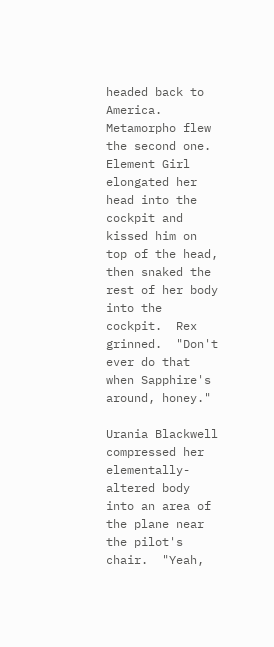headed back to America.  Metamorpho flew the second one.  Element Girl elongated her head into the cockpit and kissed him on top of the head, then snaked the rest of her body into the cockpit.  Rex grinned.  "Don't ever do that when Sapphire's around, honey."

Urania Blackwell compressed her elementally-altered body into an area of the plane near the pilot's chair.  "Yeah,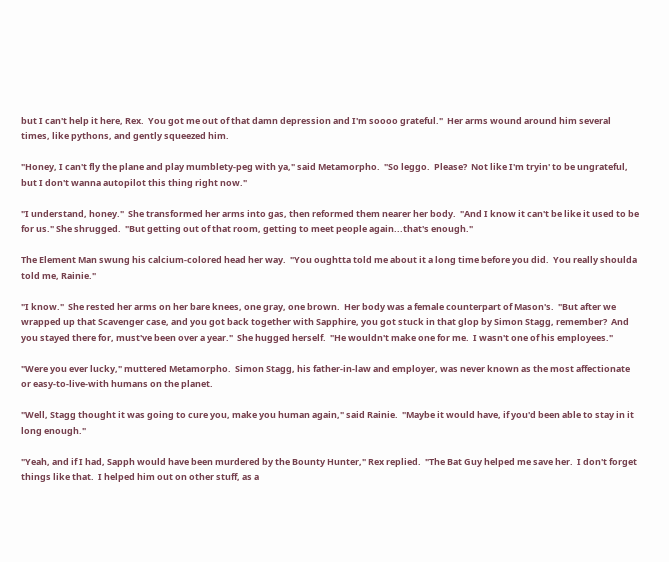but I can't help it here, Rex.  You got me out of that damn depression and I'm soooo grateful."  Her arms wound around him several times, like pythons, and gently squeezed him.

"Honey, I can't fly the plane and play mumblety-peg with ya," said Metamorpho.  "So leggo.  Please?  Not like I'm tryin' to be ungrateful, but I don't wanna autopilot this thing right now."

"I understand, honey."  She transformed her arms into gas, then reformed them nearer her body.  "And I know it can't be like it used to be for us." She shrugged.  "But getting out of that room, getting to meet people again...that's enough."

The Element Man swung his calcium-colored head her way.  "You oughtta told me about it a long time before you did.  You really shoulda told me, Rainie."

"I know."  She rested her arms on her bare knees, one gray, one brown.  Her body was a female counterpart of Mason's.  "But after we wrapped up that Scavenger case, and you got back together with Sapphire, you got stuck in that glop by Simon Stagg, remember?  And you stayed there for, must've been over a year."  She hugged herself.  "He wouldn't make one for me.  I wasn't one of his employees."

"Were you ever lucky," muttered Metamorpho.  Simon Stagg, his father-in-law and employer, was never known as the most affectionate or easy-to-live-with humans on the planet.

"Well, Stagg thought it was going to cure you, make you human again," said Rainie.  "Maybe it would have, if you'd been able to stay in it long enough."

"Yeah, and if I had, Sapph would have been murdered by the Bounty Hunter," Rex replied.  "The Bat Guy helped me save her.  I don't forget things like that.  I helped him out on other stuff, as a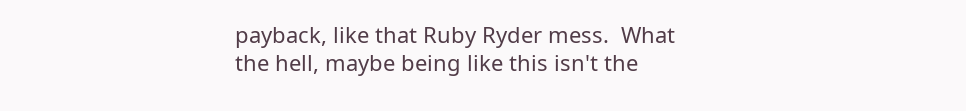payback, like that Ruby Ryder mess.  What the hell, maybe being like this isn't the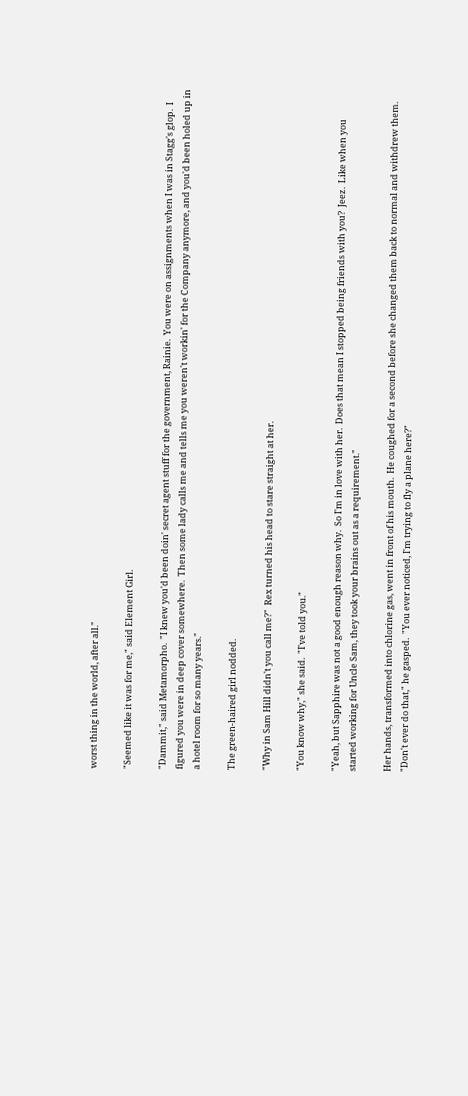worst thing in the world, after all."

"Seemed like it was for me," said Element Girl.

"Dammit," said Metamorpho.  "I knew you'd been doin' secret agent stuff for the government, Rainie.  You were on assignments when I was in Stagg's glop.  I figured you were in deep cover somewhere.  Then some lady calls me and tells me you weren't workin' for the Company anymore, and you'd been holed up in a hotel room for so many years."

The green-haired girl nodded.

"Why in Sam Hill didn't you call me?"  Rex turned his head to stare straight at her.

"You know why," she said.  "I've told you."

"Yeah, but Sapphire was not a good enough reason why.  So I'm in love with her.  Does that mean I stopped being friends with you?  Jeez.  Like when you started working for Uncle Sam, they took your brains out as a requirement."

Her hands, transformed into chlorine gas, went in front of his mouth.  He coughed for a second before she changed them back to normal and withdrew them.  "Don't ever do that," he gasped.  "You ever noticed, I'm trying to fly a plane here?"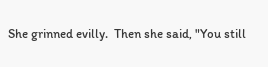She grinned evilly.  Then she said, "You still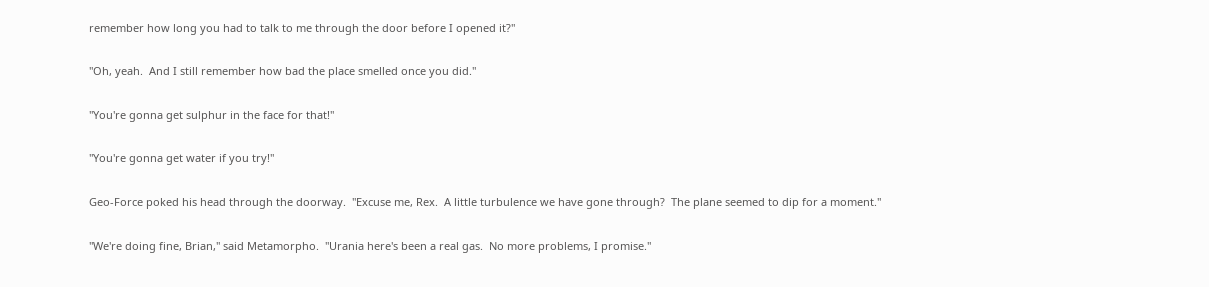remember how long you had to talk to me through the door before I opened it?"

"Oh, yeah.  And I still remember how bad the place smelled once you did."

"You're gonna get sulphur in the face for that!"

"You're gonna get water if you try!"

Geo-Force poked his head through the doorway.  "Excuse me, Rex.  A little turbulence we have gone through?  The plane seemed to dip for a moment."

"We're doing fine, Brian," said Metamorpho.  "Urania here's been a real gas.  No more problems, I promise."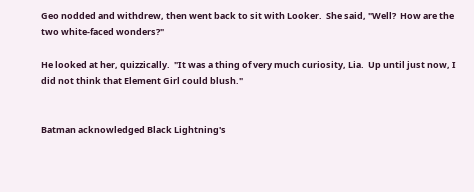Geo nodded and withdrew, then went back to sit with Looker.  She said, "Well?  How are the two white-faced wonders?"

He looked at her, quizzically.  "It was a thing of very much curiosity, Lia.  Up until just now, I did not think that Element Girl could blush."


Batman acknowledged Black Lightning's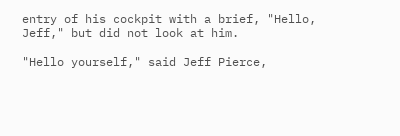entry of his cockpit with a brief, "Hello, Jeff," but did not look at him.

"Hello yourself," said Jeff Pierce,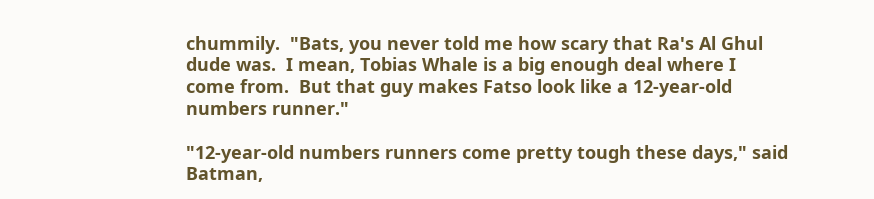chummily.  "Bats, you never told me how scary that Ra's Al Ghul dude was.  I mean, Tobias Whale is a big enough deal where I come from.  But that guy makes Fatso look like a 12-year-old numbers runner."

"12-year-old numbers runners come pretty tough these days," said Batman,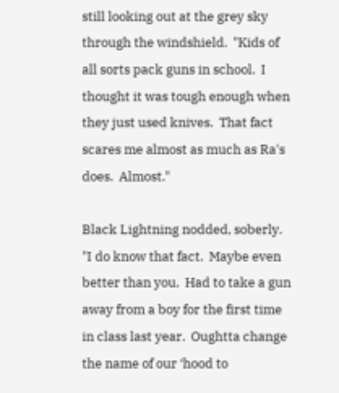still looking out at the grey sky through the windshield.  "Kids of all sorts pack guns in school.  I thought it was tough enough when they just used knives.  That fact scares me almost as much as Ra's does.  Almost."

Black Lightning nodded, soberly.  "I do know that fact.  Maybe even better than you.  Had to take a gun away from a boy for the first time in class last year.  Oughtta change the name of our ‘hood to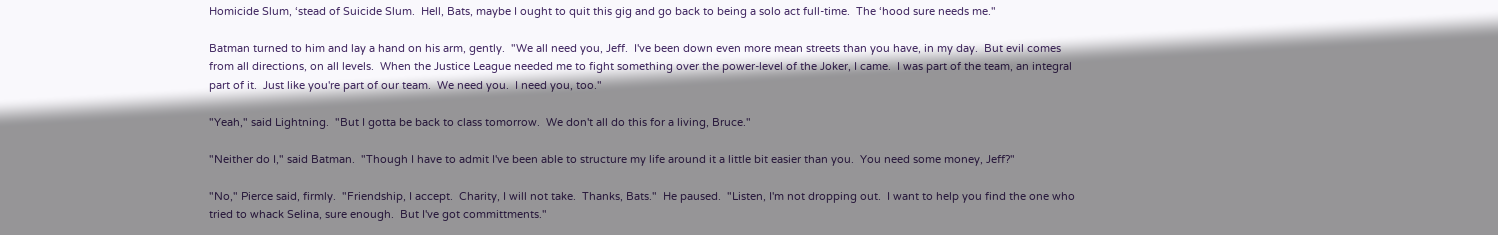Homicide Slum, ‘stead of Suicide Slum.  Hell, Bats, maybe I ought to quit this gig and go back to being a solo act full-time.  The ‘hood sure needs me."

Batman turned to him and lay a hand on his arm, gently.  "We all need you, Jeff.  I've been down even more mean streets than you have, in my day.  But evil comes from all directions, on all levels.  When the Justice League needed me to fight something over the power-level of the Joker, I came.  I was part of the team, an integral part of it.  Just like you're part of our team.  We need you.  I need you, too."

"Yeah," said Lightning.  "But I gotta be back to class tomorrow.  We don't all do this for a living, Bruce."

"Neither do I," said Batman.  "Though I have to admit I've been able to structure my life around it a little bit easier than you.  You need some money, Jeff?"

"No," Pierce said, firmly.  "Friendship, I accept.  Charity, I will not take.  Thanks, Bats."  He paused.  "Listen, I'm not dropping out.  I want to help you find the one who tried to whack Selina, sure enough.  But I've got committments."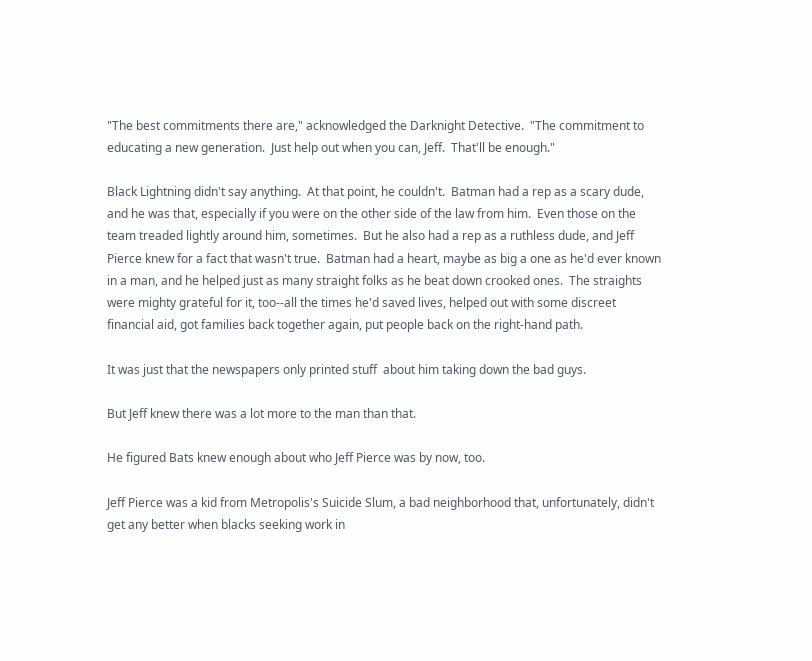"The best commitments there are," acknowledged the Darknight Detective.  "The commitment to educating a new generation.  Just help out when you can, Jeff.  That'll be enough."

Black Lightning didn't say anything.  At that point, he couldn't.  Batman had a rep as a scary dude, and he was that, especially if you were on the other side of the law from him.  Even those on the team treaded lightly around him, sometimes.  But he also had a rep as a ruthless dude, and Jeff Pierce knew for a fact that wasn't true.  Batman had a heart, maybe as big a one as he'd ever known in a man, and he helped just as many straight folks as he beat down crooked ones.  The straights were mighty grateful for it, too--all the times he'd saved lives, helped out with some discreet financial aid, got families back together again, put people back on the right-hand path.

It was just that the newspapers only printed stuff  about him taking down the bad guys.

But Jeff knew there was a lot more to the man than that.

He figured Bats knew enough about who Jeff Pierce was by now, too.

Jeff Pierce was a kid from Metropolis's Suicide Slum, a bad neighborhood that, unfortunately, didn't get any better when blacks seeking work in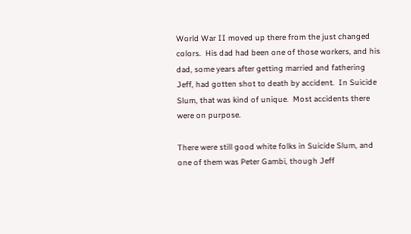World War II moved up there from the just changed colors.  His dad had been one of those workers, and his dad, some years after getting married and fathering Jeff, had gotten shot to death by accident.  In Suicide Slum, that was kind of unique.  Most accidents there were on purpose.

There were still good white folks in Suicide Slum, and one of them was Peter Gambi, though Jeff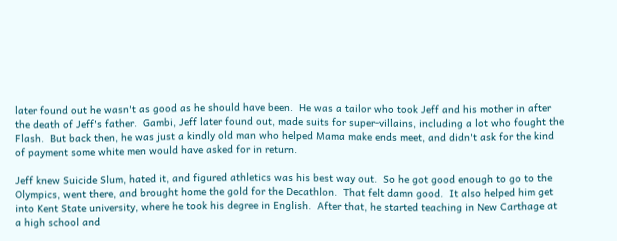later found out he wasn't as good as he should have been.  He was a tailor who took Jeff and his mother in after the death of Jeff's father.  Gambi, Jeff later found out, made suits for super-villains, including a lot who fought the Flash.  But back then, he was just a kindly old man who helped Mama make ends meet, and didn't ask for the kind of payment some white men would have asked for in return.

Jeff knew Suicide Slum, hated it, and figured athletics was his best way out.  So he got good enough to go to the Olympics, went there, and brought home the gold for the Decathlon.  That felt damn good.  It also helped him get into Kent State university, where he took his degree in English.  After that, he started teaching in New Carthage at a high school and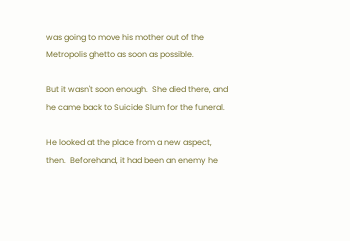was going to move his mother out of the Metropolis ghetto as soon as possible.

But it wasn't soon enough.  She died there, and he came back to Suicide Slum for the funeral.

He looked at the place from a new aspect, then.  Beforehand, it had been an enemy he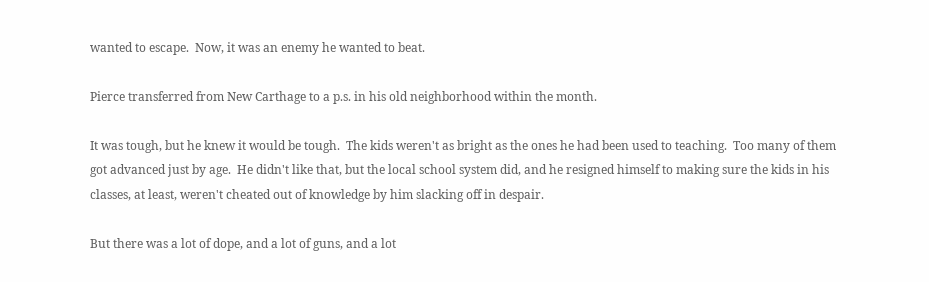wanted to escape.  Now, it was an enemy he wanted to beat.

Pierce transferred from New Carthage to a p.s. in his old neighborhood within the month.

It was tough, but he knew it would be tough.  The kids weren't as bright as the ones he had been used to teaching.  Too many of them got advanced just by age.  He didn't like that, but the local school system did, and he resigned himself to making sure the kids in his classes, at least, weren't cheated out of knowledge by him slacking off in despair.

But there was a lot of dope, and a lot of guns, and a lot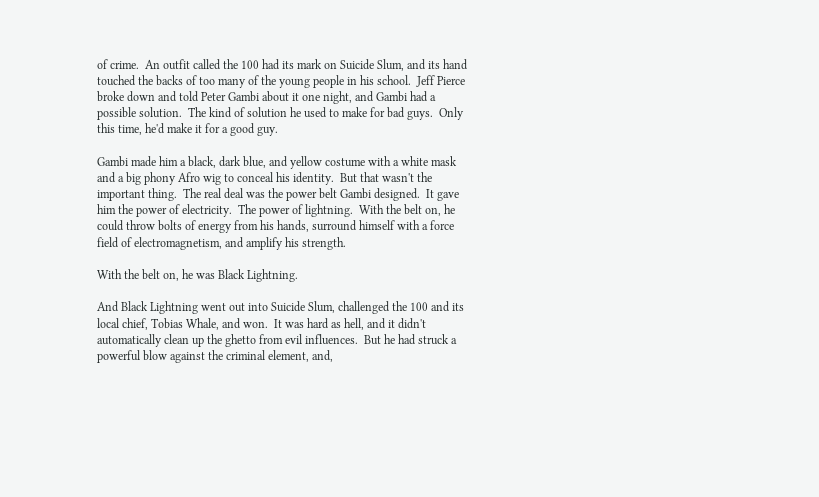of crime.  An outfit called the 100 had its mark on Suicide Slum, and its hand touched the backs of too many of the young people in his school.  Jeff Pierce broke down and told Peter Gambi about it one night, and Gambi had a possible solution.  The kind of solution he used to make for bad guys.  Only this time, he'd make it for a good guy.

Gambi made him a black, dark blue, and yellow costume with a white mask and a big phony Afro wig to conceal his identity.  But that wasn't the important thing.  The real deal was the power belt Gambi designed.  It gave him the power of electricity.  The power of lightning.  With the belt on, he could throw bolts of energy from his hands, surround himself with a force field of electromagnetism, and amplify his strength.

With the belt on, he was Black Lightning.

And Black Lightning went out into Suicide Slum, challenged the 100 and its local chief, Tobias Whale, and won.  It was hard as hell, and it didn't automatically clean up the ghetto from evil influences.  But he had struck a powerful blow against the criminal element, and,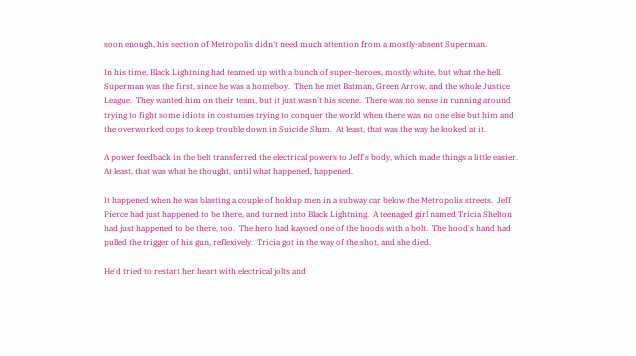soon enough, his section of Metropolis didn't need much attention from a mostly-absent Superman.

In his time, Black Lightning had teamed up with a bunch of super-heroes, mostly white, but what the hell.  Superman was the first, since he was a homeboy.  Then he met Batman, Green Arrow, and the whole Justice League.  They wanted him on their team, but it just wasn't his scene.  There was no sense in running around trying to fight some idiots in costumes trying to conquer the world when there was no one else but him and the overworked cops to keep trouble down in Suicide Slum.  At least, that was the way he looked at it.

A power feedback in the belt transferred the electrical powers to Jeff's body, which made things a little easier.  At least, that was what he thought, until what happened, happened.

It happened when he was blasting a couple of holdup men in a subway car below the Metropolis streets.  Jeff Pierce had just happened to be there, and turned into Black Lightning.  A teenaged girl named Tricia Shelton had just happened to be there, too.  The hero had kayoed one of the hoods with a bolt.  The hood's hand had pulled the trigger of his gun, reflexively.  Tricia got in the way of the shot, and she died.

He'd tried to restart her heart with electrical jolts and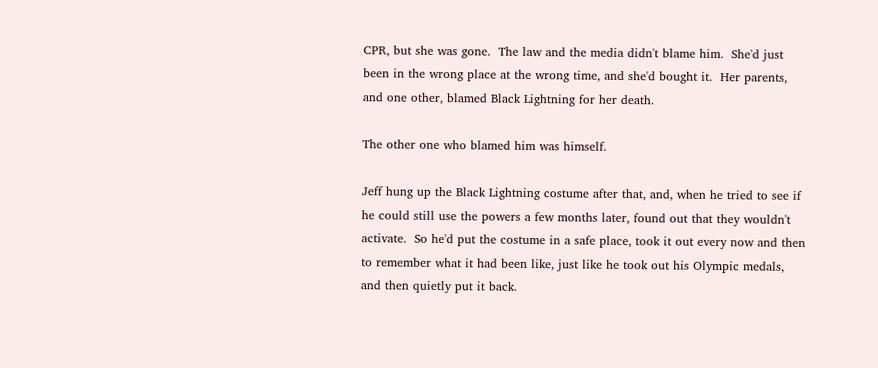CPR, but she was gone.  The law and the media didn't blame him.  She'd just been in the wrong place at the wrong time, and she'd bought it.  Her parents, and one other, blamed Black Lightning for her death.

The other one who blamed him was himself.

Jeff hung up the Black Lightning costume after that, and, when he tried to see if he could still use the powers a few months later, found out that they wouldn't activate.  So he'd put the costume in a safe place, took it out every now and then to remember what it had been like, just like he took out his Olympic medals, and then quietly put it back.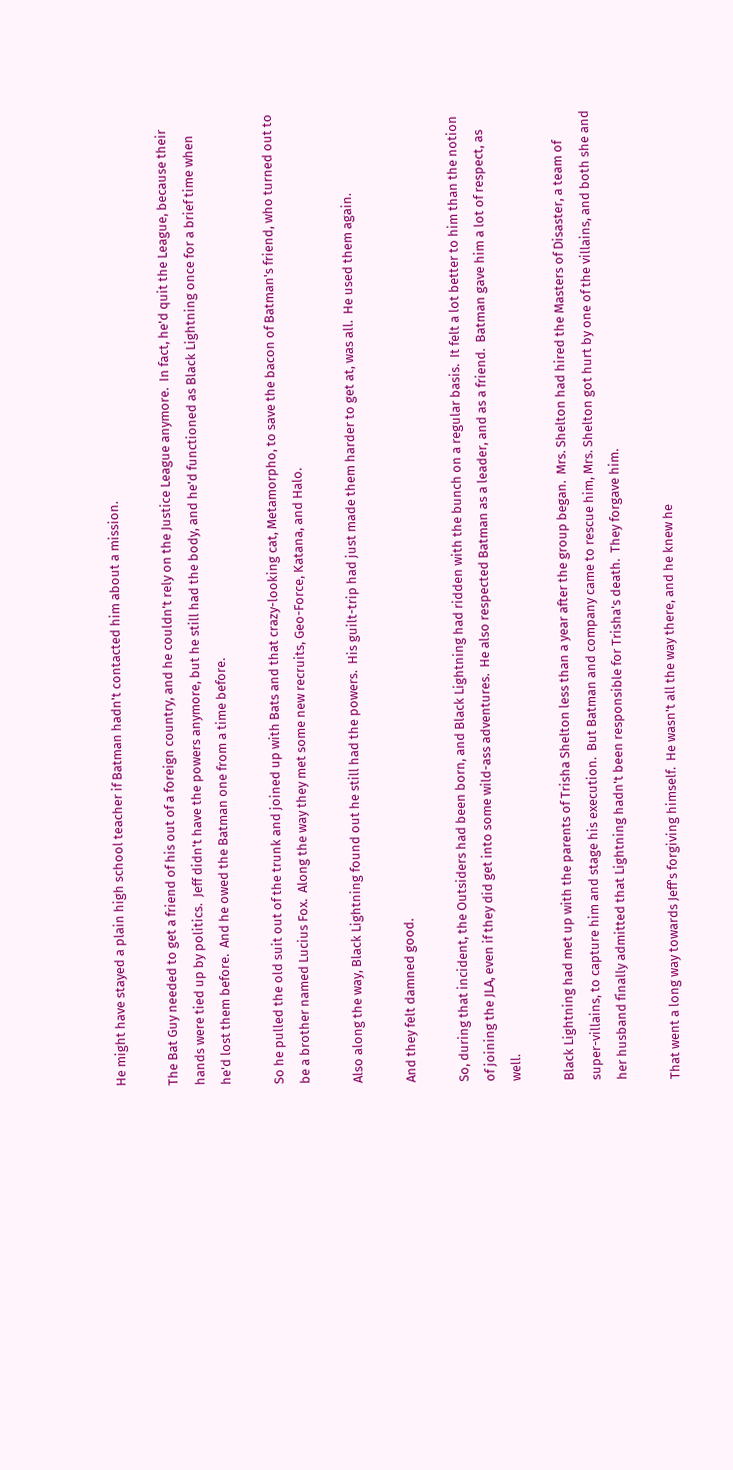He might have stayed a plain high school teacher if Batman hadn't contacted him about a mission.

The Bat Guy needed to get a friend of his out of a foreign country, and he couldn't rely on the Justice League anymore.  In fact, he'd quit the League, because their hands were tied up by politics.  Jeff didn't have the powers anymore, but he still had the body, and he'd functioned as Black Lightning once for a brief time when he'd lost them before.  And he owed the Batman one from a time before.

So he pulled the old suit out of the trunk and joined up with Bats and that crazy-looking cat, Metamorpho, to save the bacon of Batman's friend, who turned out to be a brother named Lucius Fox.  Along the way they met some new recruits, Geo-Force, Katana, and Halo.

Also along the way, Black Lightning found out he still had the powers.  His guilt-trip had just made them harder to get at, was all.  He used them again.

And they felt damned good.

So, during that incident, the Outsiders had been born, and Black Lightning had ridden with the bunch on a regular basis.  It felt a lot better to him than the notion of joining the JLA, even if they did get into some wild-ass adventures.  He also respected Batman as a leader, and as a friend.  Batman gave him a lot of respect, as well.

Black Lightning had met up with the parents of Trisha Shelton less than a year after the group began.  Mrs. Shelton had hired the Masters of Disaster, a team of super-villains, to capture him and stage his execution.  But Batman and company came to rescue him, Mrs. Shelton got hurt by one of the villains, and both she and her husband finally admitted that Lightning hadn't been responsible for Trisha's death.  They forgave him.

That went a long way towards Jeff's forgiving himself.  He wasn't all the way there, and he knew he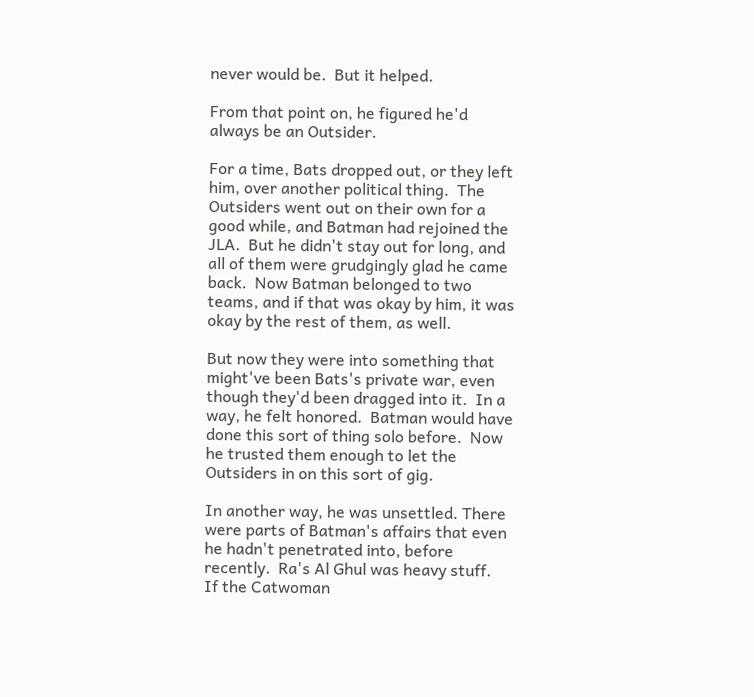never would be.  But it helped.

From that point on, he figured he'd always be an Outsider.

For a time, Bats dropped out, or they left him, over another political thing.  The Outsiders went out on their own for a good while, and Batman had rejoined the JLA.  But he didn't stay out for long, and all of them were grudgingly glad he came back.  Now Batman belonged to two teams, and if that was okay by him, it was okay by the rest of them, as well.

But now they were into something that might've been Bats's private war, even though they'd been dragged into it.  In a way, he felt honored.  Batman would have done this sort of thing solo before.  Now he trusted them enough to let the Outsiders in on this sort of gig.

In another way, he was unsettled. There were parts of Batman's affairs that even he hadn't penetrated into, before recently.  Ra's Al Ghul was heavy stuff.  If the Catwoman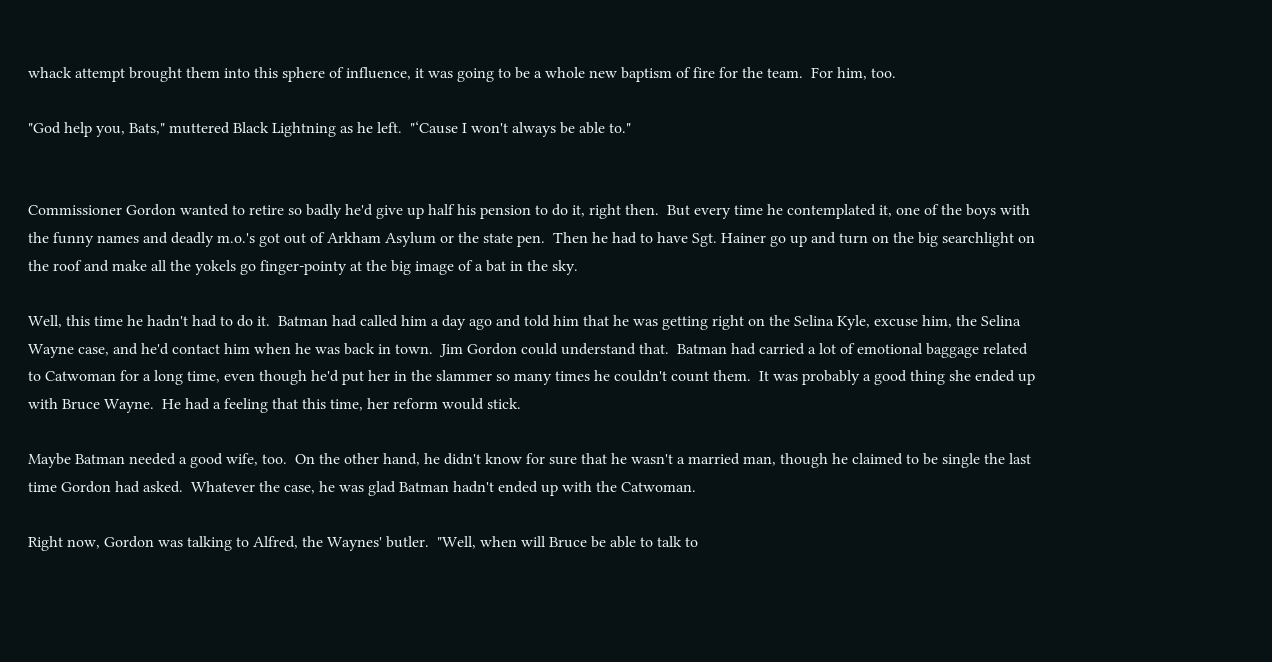whack attempt brought them into this sphere of influence, it was going to be a whole new baptism of fire for the team.  For him, too.

"God help you, Bats," muttered Black Lightning as he left.  "‘Cause I won't always be able to."


Commissioner Gordon wanted to retire so badly he'd give up half his pension to do it, right then.  But every time he contemplated it, one of the boys with the funny names and deadly m.o.'s got out of Arkham Asylum or the state pen.  Then he had to have Sgt. Hainer go up and turn on the big searchlight on the roof and make all the yokels go finger-pointy at the big image of a bat in the sky.

Well, this time he hadn't had to do it.  Batman had called him a day ago and told him that he was getting right on the Selina Kyle, excuse him, the Selina Wayne case, and he'd contact him when he was back in town.  Jim Gordon could understand that.  Batman had carried a lot of emotional baggage related to Catwoman for a long time, even though he'd put her in the slammer so many times he couldn't count them.  It was probably a good thing she ended up with Bruce Wayne.  He had a feeling that this time, her reform would stick.

Maybe Batman needed a good wife, too.  On the other hand, he didn't know for sure that he wasn't a married man, though he claimed to be single the last time Gordon had asked.  Whatever the case, he was glad Batman hadn't ended up with the Catwoman.

Right now, Gordon was talking to Alfred, the Waynes' butler.  "Well, when will Bruce be able to talk to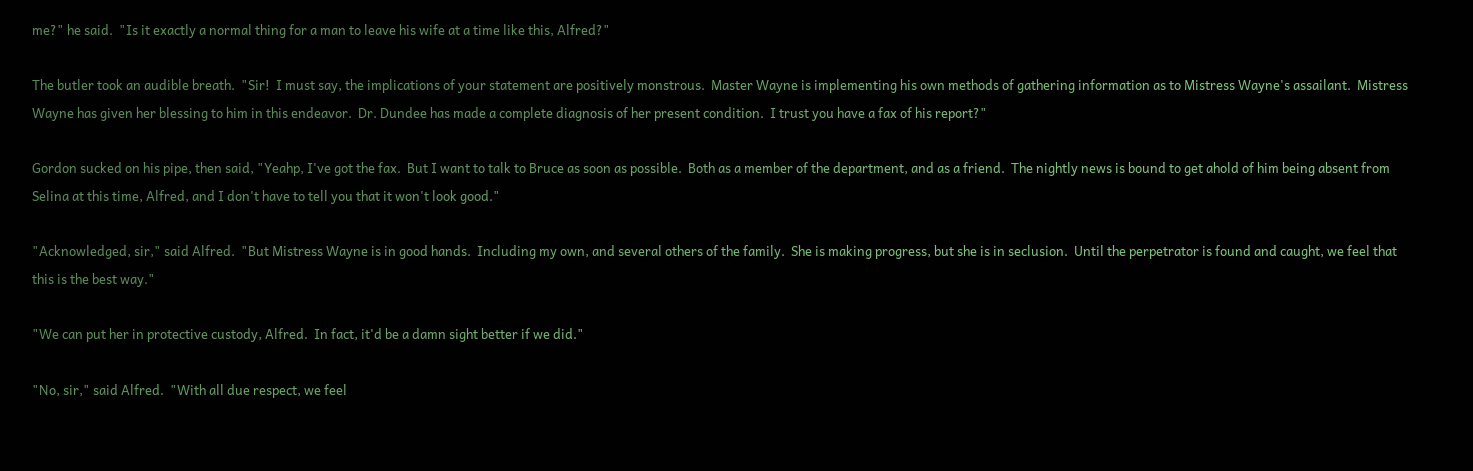me?" he said.  "Is it exactly a normal thing for a man to leave his wife at a time like this, Alfred?"

The butler took an audible breath.  "Sir!  I must say, the implications of your statement are positively monstrous.  Master Wayne is implementing his own methods of gathering information as to Mistress Wayne's assailant.  Mistress Wayne has given her blessing to him in this endeavor.  Dr. Dundee has made a complete diagnosis of her present condition.  I trust you have a fax of his report?"

Gordon sucked on his pipe, then said, "Yeahp, I've got the fax.  But I want to talk to Bruce as soon as possible.  Both as a member of the department, and as a friend.  The nightly news is bound to get ahold of him being absent from Selina at this time, Alfred, and I don't have to tell you that it won't look good."

"Acknowledged, sir," said Alfred.  "But Mistress Wayne is in good hands.  Including my own, and several others of the family.  She is making progress, but she is in seclusion.  Until the perpetrator is found and caught, we feel that this is the best way."

"We can put her in protective custody, Alfred.  In fact, it'd be a damn sight better if we did."

"No, sir," said Alfred.  "With all due respect, we feel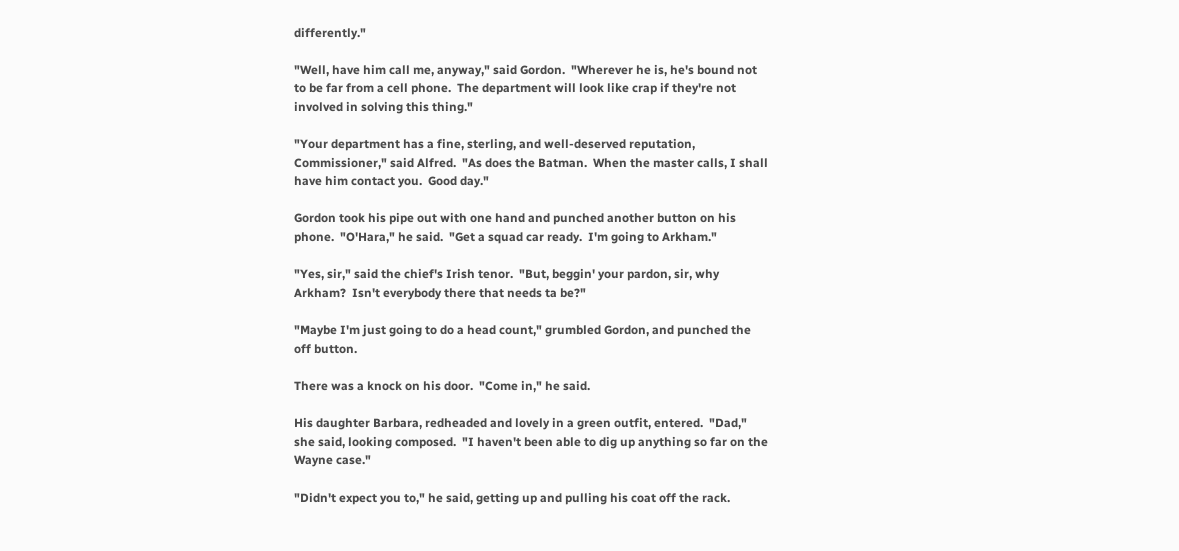differently."

"Well, have him call me, anyway," said Gordon.  "Wherever he is, he's bound not to be far from a cell phone.  The department will look like crap if they're not involved in solving this thing."

"Your department has a fine, sterling, and well-deserved reputation, Commissioner," said Alfred.  "As does the Batman.  When the master calls, I shall have him contact you.  Good day."

Gordon took his pipe out with one hand and punched another button on his phone.  "O'Hara," he said.  "Get a squad car ready.  I'm going to Arkham."

"Yes, sir," said the chief's Irish tenor.  "But, beggin' your pardon, sir, why Arkham?  Isn't everybody there that needs ta be?"

"Maybe I'm just going to do a head count," grumbled Gordon, and punched the off button.

There was a knock on his door.  "Come in," he said.

His daughter Barbara, redheaded and lovely in a green outfit, entered.  "Dad," she said, looking composed.  "I haven't been able to dig up anything so far on the Wayne case."

"Didn't expect you to," he said, getting up and pulling his coat off the rack.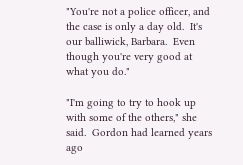"You're not a police officer, and the case is only a day old.  It's our balliwick, Barbara.  Even though you're very good at what you do."

"I'm going to try to hook up with some of the others," she said.  Gordon had learned years ago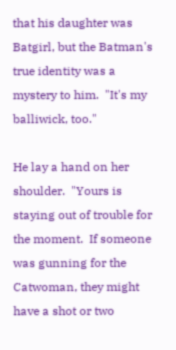that his daughter was Batgirl, but the Batman's true identity was a mystery to him.  "It's my balliwick, too."

He lay a hand on her shoulder.  "Yours is staying out of trouble for the moment.  If someone was gunning for the Catwoman, they might have a shot or two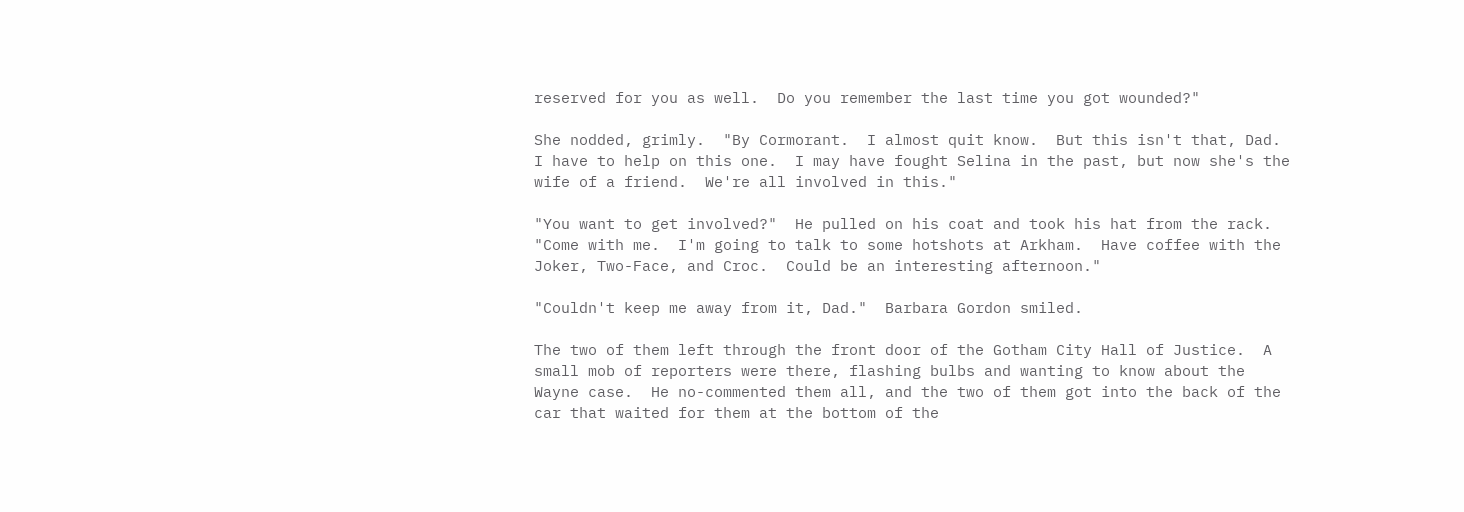reserved for you as well.  Do you remember the last time you got wounded?"

She nodded, grimly.  "By Cormorant.  I almost quit know.  But this isn't that, Dad.  I have to help on this one.  I may have fought Selina in the past, but now she's the wife of a friend.  We're all involved in this."

"You want to get involved?"  He pulled on his coat and took his hat from the rack. "Come with me.  I'm going to talk to some hotshots at Arkham.  Have coffee with the Joker, Two-Face, and Croc.  Could be an interesting afternoon."

"Couldn't keep me away from it, Dad."  Barbara Gordon smiled.

The two of them left through the front door of the Gotham City Hall of Justice.  A small mob of reporters were there, flashing bulbs and wanting to know about the Wayne case.  He no-commented them all, and the two of them got into the back of the car that waited for them at the bottom of the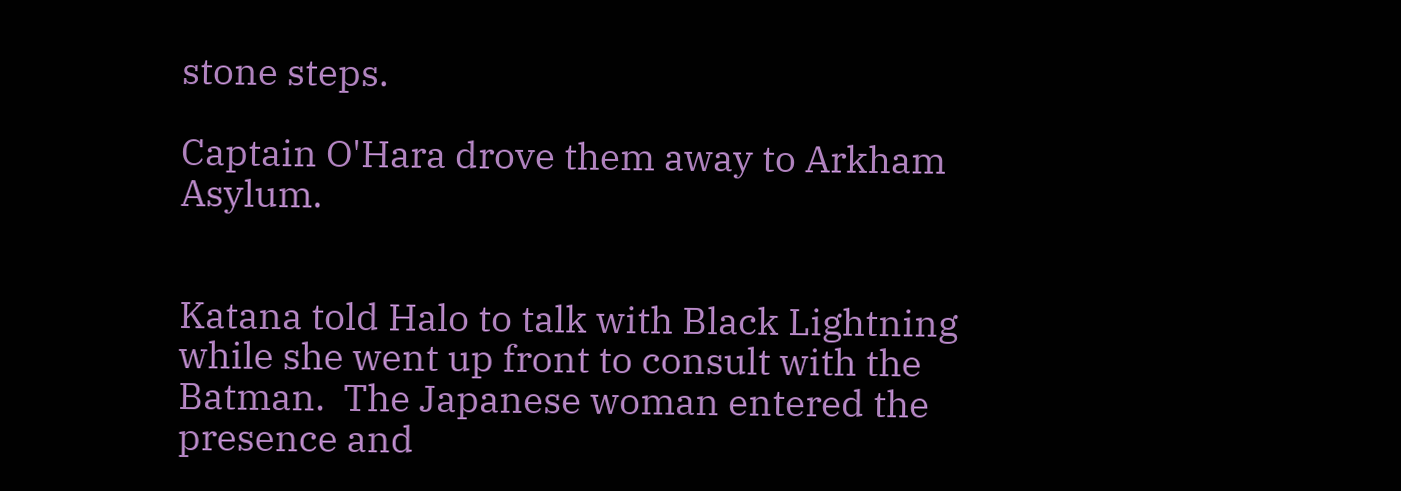stone steps.

Captain O'Hara drove them away to Arkham Asylum.


Katana told Halo to talk with Black Lightning while she went up front to consult with the Batman.  The Japanese woman entered the presence and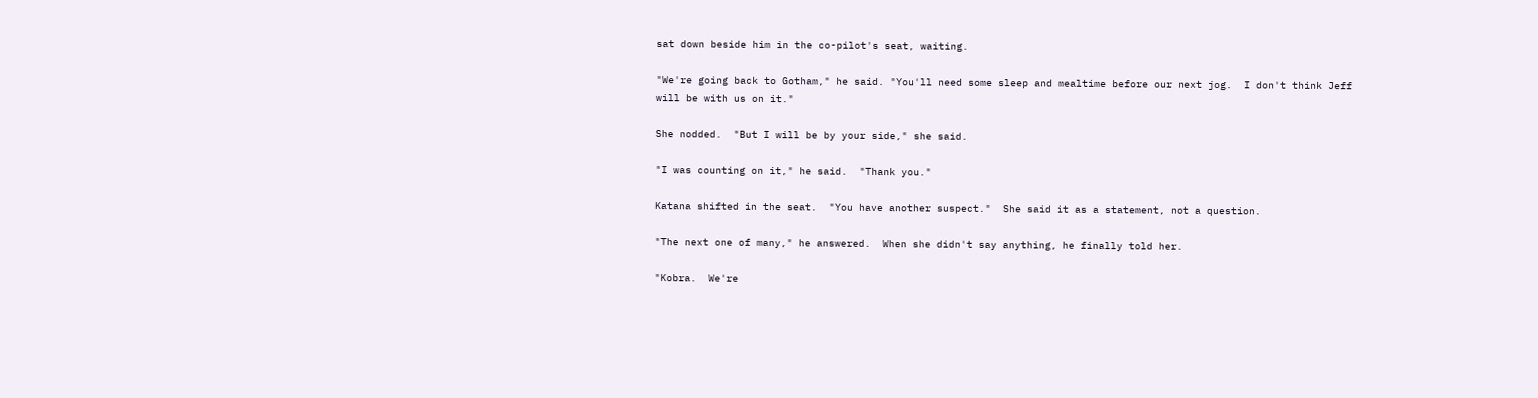sat down beside him in the co-pilot's seat, waiting.

"We're going back to Gotham," he said. "You'll need some sleep and mealtime before our next jog.  I don't think Jeff will be with us on it."

She nodded.  "But I will be by your side," she said.

"I was counting on it," he said.  "Thank you."

Katana shifted in the seat.  "You have another suspect."  She said it as a statement, not a question.

"The next one of many," he answered.  When she didn't say anything, he finally told her.

"Kobra.  We're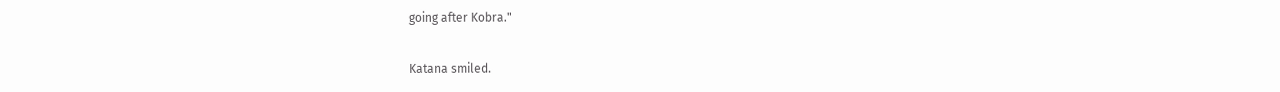going after Kobra."

Katana smiled.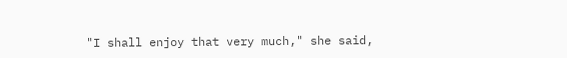"I shall enjoy that very much," she said,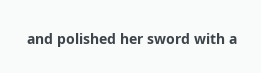and polished her sword with a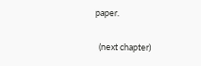paper.

  (next chapter)